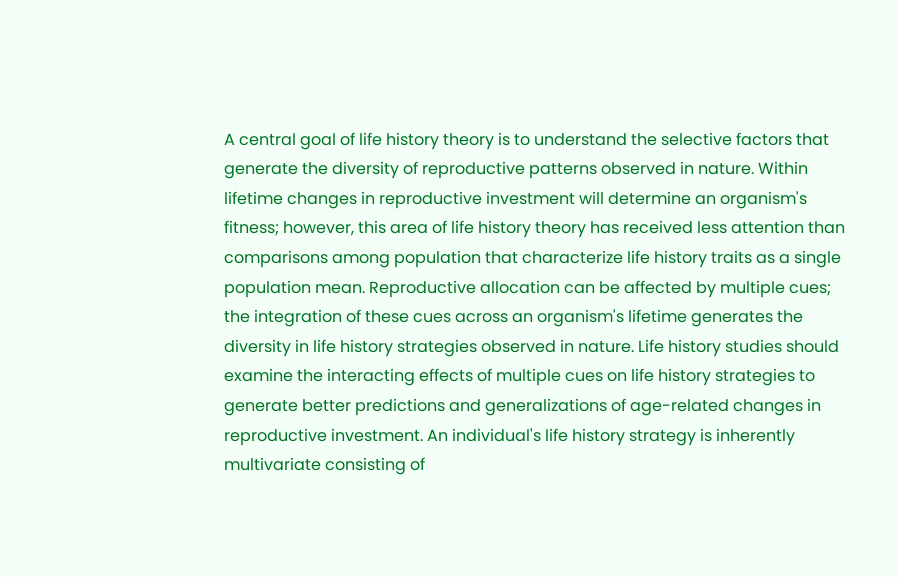A central goal of life history theory is to understand the selective factors that generate the diversity of reproductive patterns observed in nature. Within lifetime changes in reproductive investment will determine an organism's fitness; however, this area of life history theory has received less attention than comparisons among population that characterize life history traits as a single population mean. Reproductive allocation can be affected by multiple cues; the integration of these cues across an organism's lifetime generates the diversity in life history strategies observed in nature. Life history studies should examine the interacting effects of multiple cues on life history strategies to generate better predictions and generalizations of age-related changes in reproductive investment. An individual's life history strategy is inherently multivariate consisting of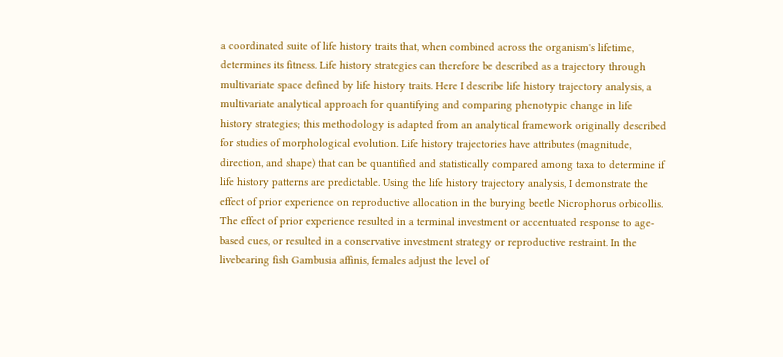a coordinated suite of life history traits that, when combined across the organism's lifetime, determines its fitness. Life history strategies can therefore be described as a trajectory through multivariate space defined by life history traits. Here I describe life history trajectory analysis, a multivariate analytical approach for quantifying and comparing phenotypic change in life history strategies; this methodology is adapted from an analytical framework originally described for studies of morphological evolution. Life history trajectories have attributes (magnitude, direction, and shape) that can be quantified and statistically compared among taxa to determine if life history patterns are predictable. Using the life history trajectory analysis, I demonstrate the effect of prior experience on reproductive allocation in the burying beetle Nicrophorus orbicollis. The effect of prior experience resulted in a terminal investment or accentuated response to age-based cues, or resulted in a conservative investment strategy or reproductive restraint. In the livebearing fish Gambusia affinis, females adjust the level of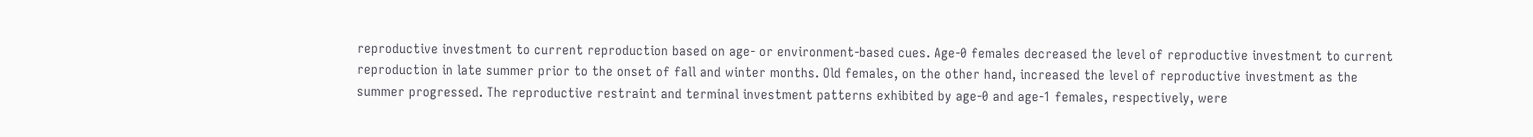reproductive investment to current reproduction based on age- or environment-based cues. Age-0 females decreased the level of reproductive investment to current reproduction in late summer prior to the onset of fall and winter months. Old females, on the other hand, increased the level of reproductive investment as the summer progressed. The reproductive restraint and terminal investment patterns exhibited by age-0 and age-1 females, respectively, were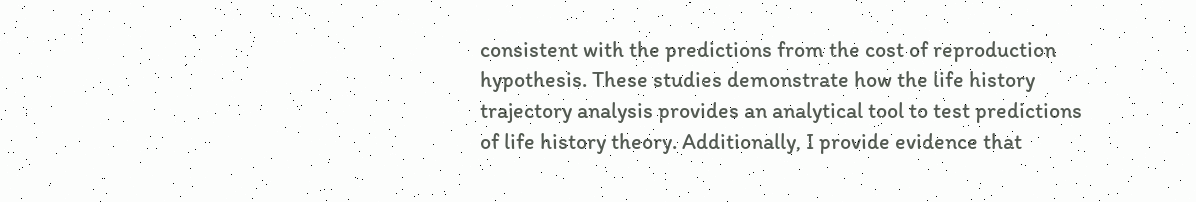consistent with the predictions from the cost of reproduction hypothesis. These studies demonstrate how the life history trajectory analysis provides an analytical tool to test predictions of life history theory. Additionally, I provide evidence that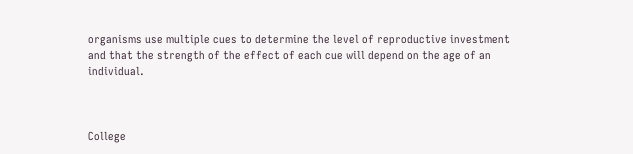organisms use multiple cues to determine the level of reproductive investment and that the strength of the effect of each cue will depend on the age of an individual.



College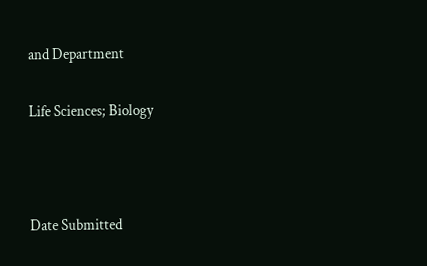and Department

Life Sciences; Biology



Date Submitted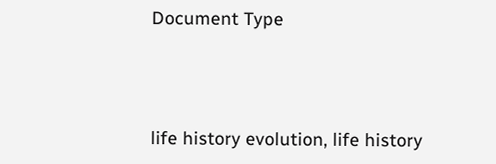Document Type





life history evolution, life history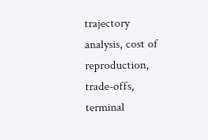trajectory analysis, cost of reproduction, trade-offs, terminal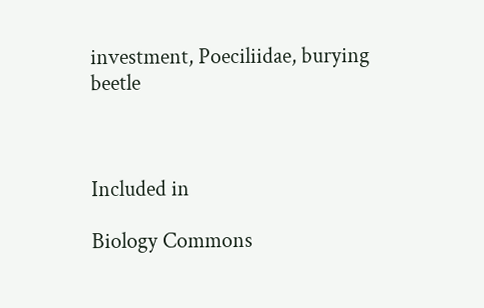investment, Poeciliidae, burying beetle



Included in

Biology Commons